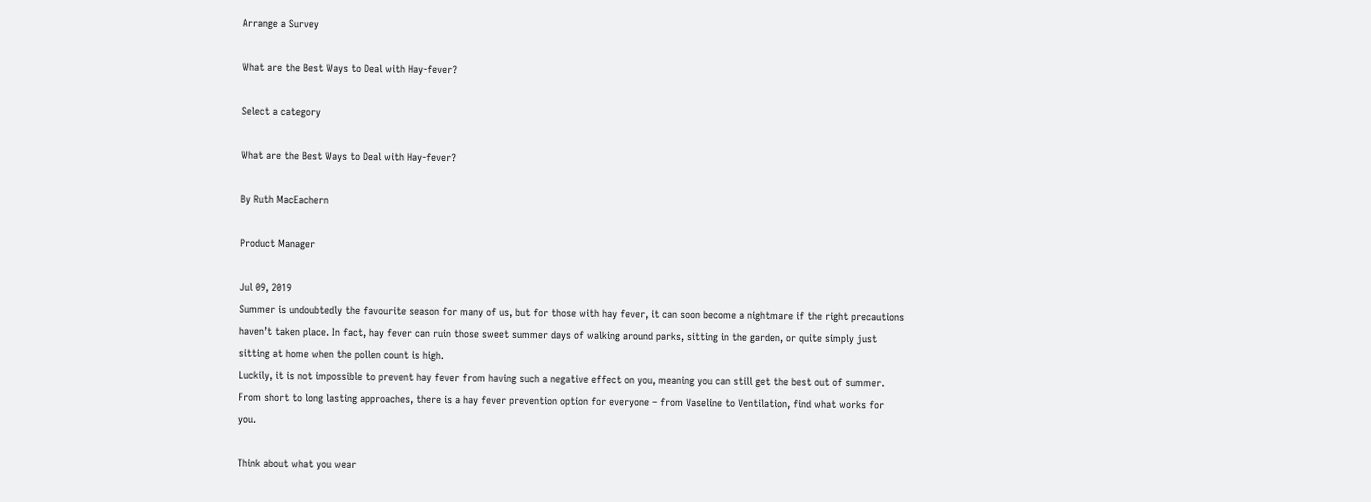Arrange a Survey

What are the Best Ways to Deal with Hay-fever?

Select a category

What are the Best Ways to Deal with Hay-fever?

By Ruth MacEachern

Product Manager

Jul 09, 2019
Summer is undoubtedly the favourite season for many of us, but for those with hay fever, it can soon become a nightmare if the right precautions haven’t taken place. In fact, hay fever can ruin those sweet summer days of walking around parks, sitting in the garden, or quite simply just sitting at home when the pollen count is high.
Luckily, it is not impossible to prevent hay fever from having such a negative effect on you, meaning you can still get the best out of summer. From short to long lasting approaches, there is a hay fever prevention option for everyone – from Vaseline to Ventilation, find what works for you.

Think about what you wear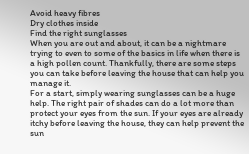Avoid heavy fibres
Dry clothes inside
Find the right sunglasses
When you are out and about, it can be a nightmare trying to even to some of the basics in life when there is a high pollen count. Thankfully, there are some steps you can take before leaving the house that can help you manage it.
For a start, simply wearing sunglasses can be a huge help. The right pair of shades can do a lot more than protect your eyes from the sun. If your eyes are already itchy before leaving the house, they can help prevent the sun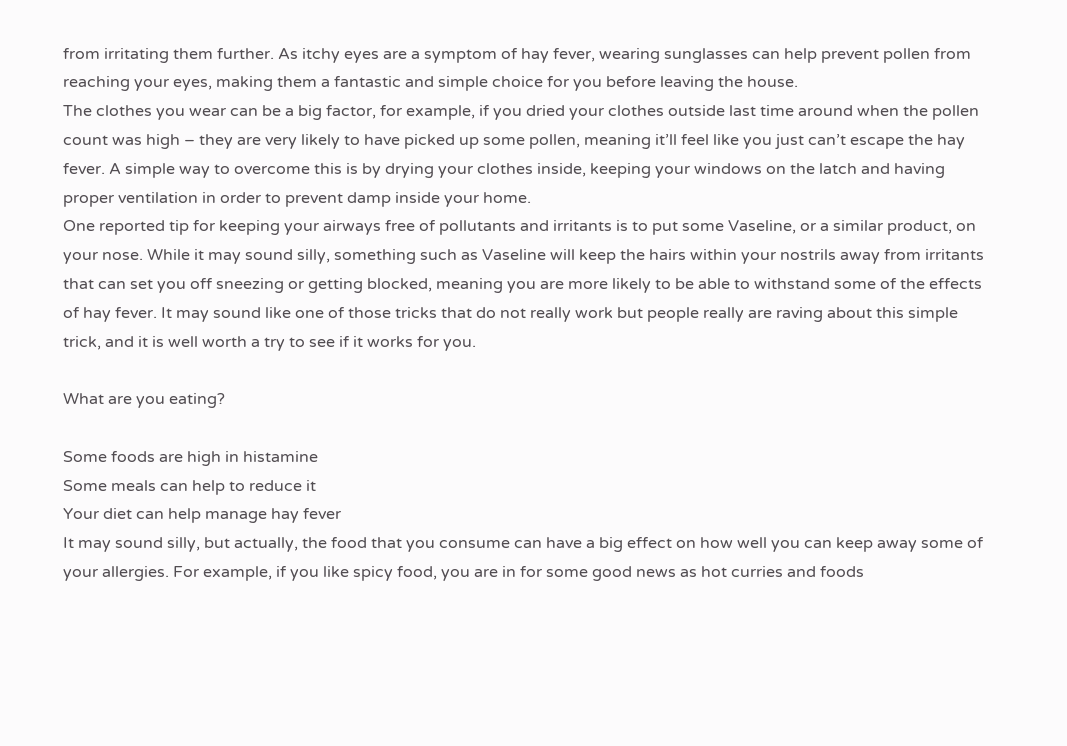from irritating them further. As itchy eyes are a symptom of hay fever, wearing sunglasses can help prevent pollen from reaching your eyes, making them a fantastic and simple choice for you before leaving the house.
The clothes you wear can be a big factor, for example, if you dried your clothes outside last time around when the pollen count was high – they are very likely to have picked up some pollen, meaning it’ll feel like you just can’t escape the hay fever. A simple way to overcome this is by drying your clothes inside, keeping your windows on the latch and having proper ventilation in order to prevent damp inside your home.
One reported tip for keeping your airways free of pollutants and irritants is to put some Vaseline, or a similar product, on your nose. While it may sound silly, something such as Vaseline will keep the hairs within your nostrils away from irritants that can set you off sneezing or getting blocked, meaning you are more likely to be able to withstand some of the effects of hay fever. It may sound like one of those tricks that do not really work but people really are raving about this simple trick, and it is well worth a try to see if it works for you.

What are you eating?

Some foods are high in histamine
Some meals can help to reduce it
Your diet can help manage hay fever
It may sound silly, but actually, the food that you consume can have a big effect on how well you can keep away some of your allergies. For example, if you like spicy food, you are in for some good news as hot curries and foods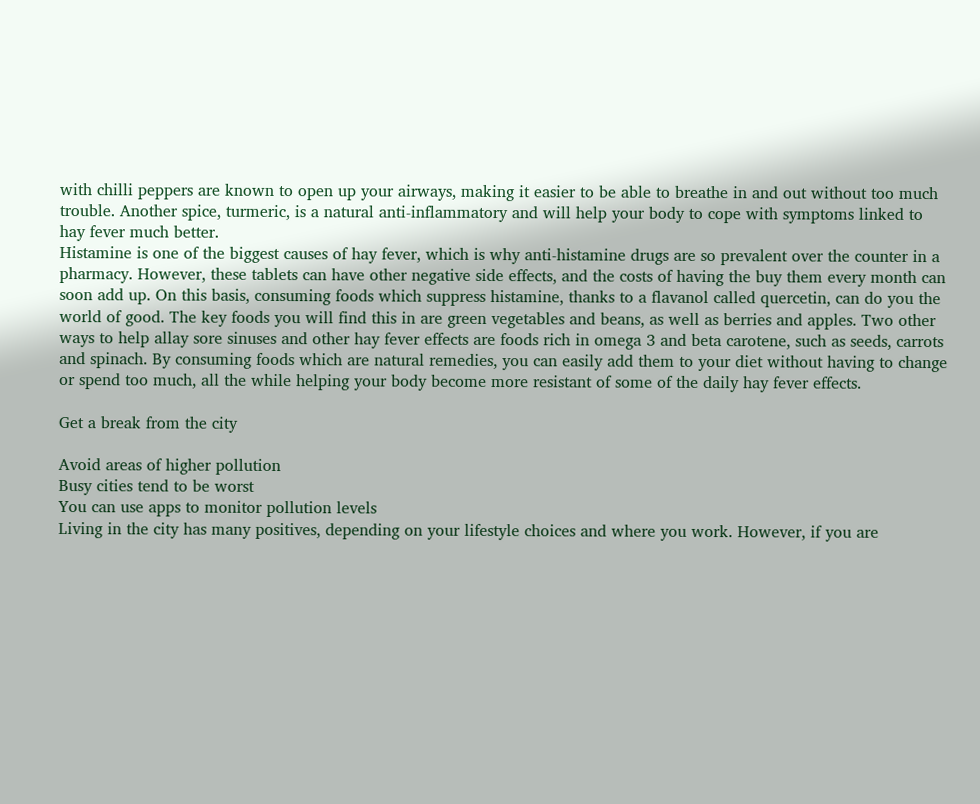with chilli peppers are known to open up your airways, making it easier to be able to breathe in and out without too much trouble. Another spice, turmeric, is a natural anti-inflammatory and will help your body to cope with symptoms linked to hay fever much better.
Histamine is one of the biggest causes of hay fever, which is why anti-histamine drugs are so prevalent over the counter in a pharmacy. However, these tablets can have other negative side effects, and the costs of having the buy them every month can soon add up. On this basis, consuming foods which suppress histamine, thanks to a flavanol called quercetin, can do you the world of good. The key foods you will find this in are green vegetables and beans, as well as berries and apples. Two other ways to help allay sore sinuses and other hay fever effects are foods rich in omega 3 and beta carotene, such as seeds, carrots and spinach. By consuming foods which are natural remedies, you can easily add them to your diet without having to change or spend too much, all the while helping your body become more resistant of some of the daily hay fever effects.

Get a break from the city

Avoid areas of higher pollution
Busy cities tend to be worst
You can use apps to monitor pollution levels
Living in the city has many positives, depending on your lifestyle choices and where you work. However, if you are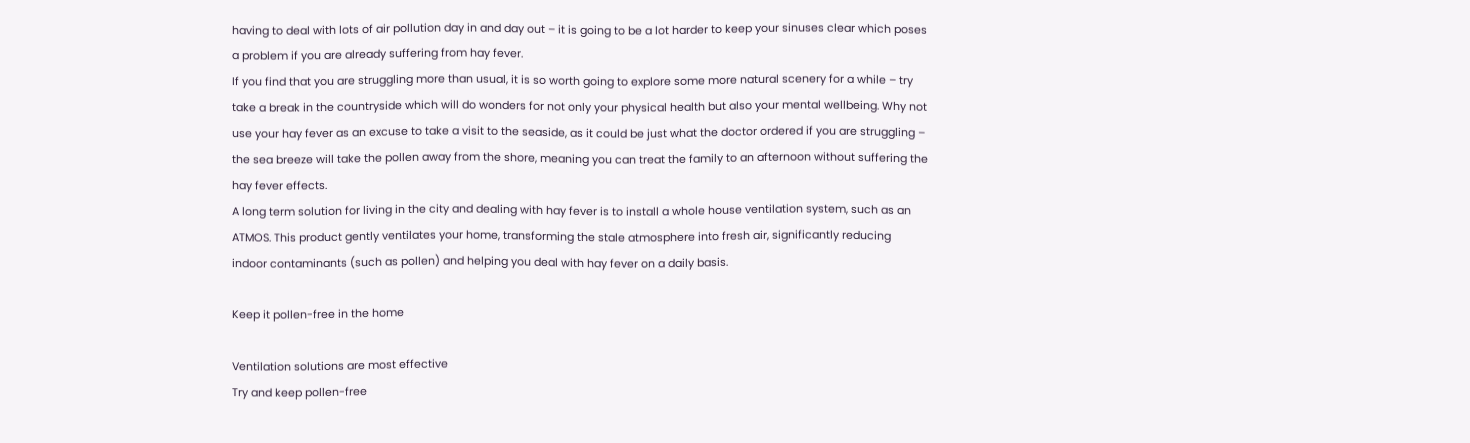having to deal with lots of air pollution day in and day out – it is going to be a lot harder to keep your sinuses clear which poses a problem if you are already suffering from hay fever.
If you find that you are struggling more than usual, it is so worth going to explore some more natural scenery for a while – try take a break in the countryside which will do wonders for not only your physical health but also your mental wellbeing. Why not use your hay fever as an excuse to take a visit to the seaside, as it could be just what the doctor ordered if you are struggling – the sea breeze will take the pollen away from the shore, meaning you can treat the family to an afternoon without suffering the hay fever effects.
A long term solution for living in the city and dealing with hay fever is to install a whole house ventilation system, such as an ATMOS. This product gently ventilates your home, transforming the stale atmosphere into fresh air, significantly reducing indoor contaminants (such as pollen) and helping you deal with hay fever on a daily basis.

Keep it pollen-free in the home

Ventilation solutions are most effective
Try and keep pollen-free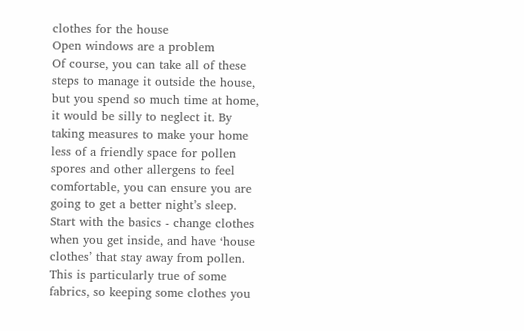clothes for the house
Open windows are a problem
Of course, you can take all of these steps to manage it outside the house, but you spend so much time at home, it would be silly to neglect it. By taking measures to make your home less of a friendly space for pollen spores and other allergens to feel comfortable, you can ensure you are going to get a better night’s sleep.
Start with the basics - change clothes when you get inside, and have ‘house clothes’ that stay away from pollen. This is particularly true of some fabrics, so keeping some clothes you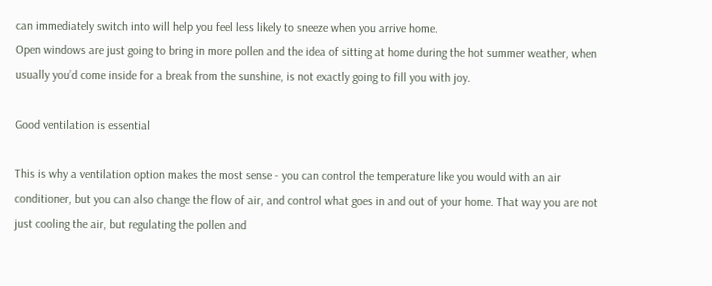can immediately switch into will help you feel less likely to sneeze when you arrive home.
Open windows are just going to bring in more pollen and the idea of sitting at home during the hot summer weather, when usually you’d come inside for a break from the sunshine, is not exactly going to fill you with joy.

Good ventilation is essential

This is why a ventilation option makes the most sense - you can control the temperature like you would with an air conditioner, but you can also change the flow of air, and control what goes in and out of your home. That way you are not just cooling the air, but regulating the pollen and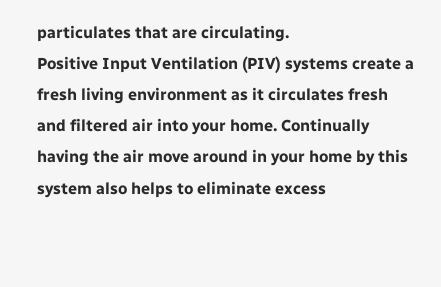particulates that are circulating.
Positive Input Ventilation (PIV) systems create a fresh living environment as it circulates fresh and filtered air into your home. Continually having the air move around in your home by this system also helps to eliminate excess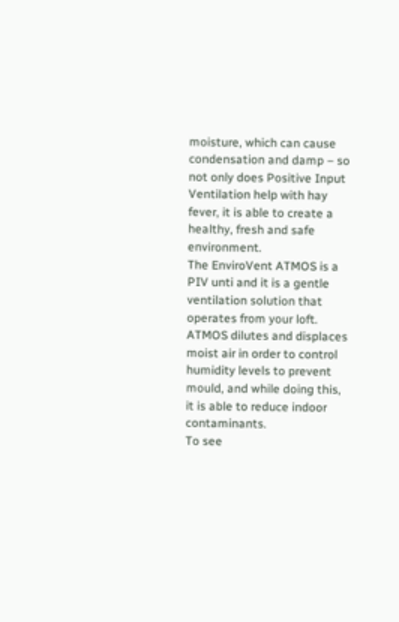moisture, which can cause condensation and damp – so not only does Positive Input Ventilation help with hay fever, it is able to create a healthy, fresh and safe environment.
The EnviroVent ATMOS is a PIV unti and it is a gentle ventilation solution that operates from your loft. ATMOS dilutes and displaces moist air in order to control humidity levels to prevent mould, and while doing this, it is able to reduce indoor contaminants.
To see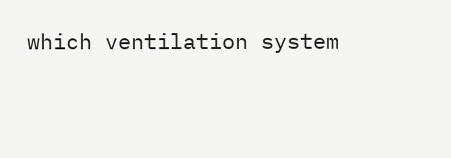which ventilation system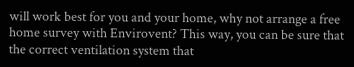will work best for you and your home, why not arrange a free home survey with Envirovent? This way, you can be sure that the correct ventilation system that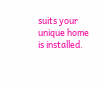suits your unique home is installed.